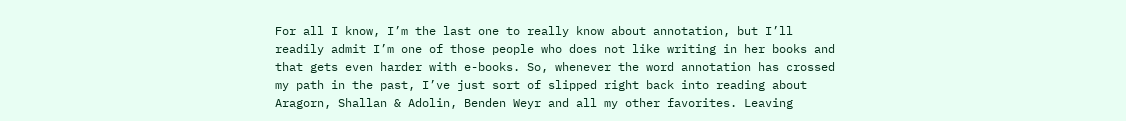For all I know, I’m the last one to really know about annotation, but I’ll readily admit I’m one of those people who does not like writing in her books and that gets even harder with e-books. So, whenever the word annotation has crossed my path in the past, I’ve just sort of slipped right back into reading about Aragorn, Shallan & Adolin, Benden Weyr and all my other favorites. Leaving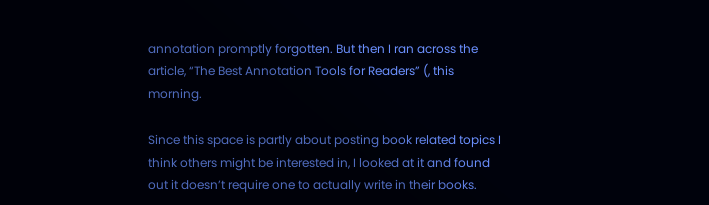annotation promptly forgotten. But then I ran across the article, “The Best Annotation Tools for Readers” (, this morning.

Since this space is partly about posting book related topics I think others might be interested in, I looked at it and found out it doesn’t require one to actually write in their books.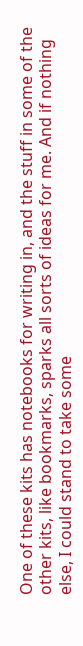One of these kits has notebooks for writing in, and the stuff in some of the other kits, like bookmarks, sparks all sorts of ideas for me. And if nothing else, I could stand to take some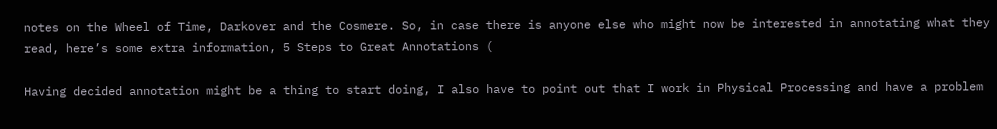notes on the Wheel of Time, Darkover and the Cosmere. So, in case there is anyone else who might now be interested in annotating what they read, here’s some extra information, 5 Steps to Great Annotations (

Having decided annotation might be a thing to start doing, I also have to point out that I work in Physical Processing and have a problem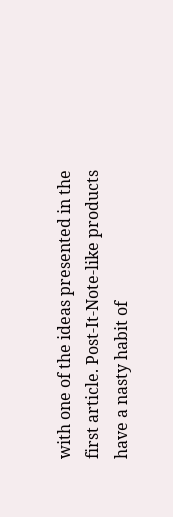with one of the ideas presented in the first article. Post-It-Note-like products have a nasty habit of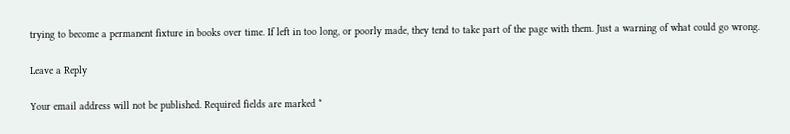trying to become a permanent fixture in books over time. If left in too long, or poorly made, they tend to take part of the page with them. Just a warning of what could go wrong.

Leave a Reply

Your email address will not be published. Required fields are marked *